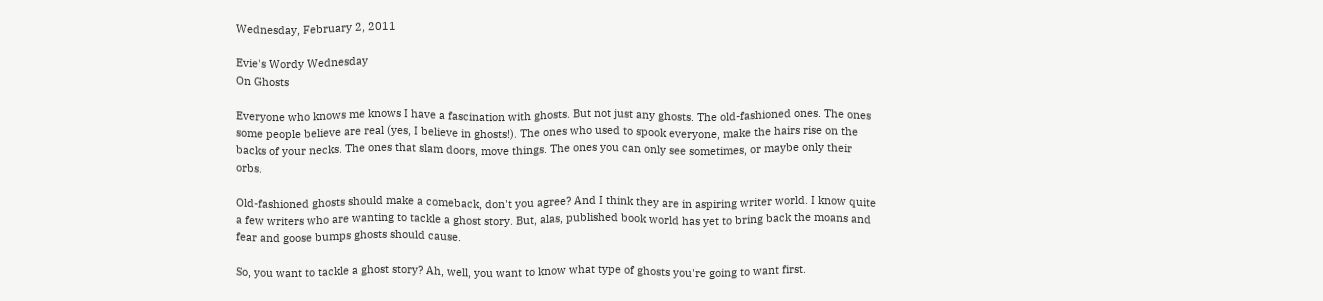Wednesday, February 2, 2011

Evie's Wordy Wednesday
On Ghosts

Everyone who knows me knows I have a fascination with ghosts. But not just any ghosts. The old-fashioned ones. The ones some people believe are real (yes, I believe in ghosts!). The ones who used to spook everyone, make the hairs rise on the backs of your necks. The ones that slam doors, move things. The ones you can only see sometimes, or maybe only their orbs.

Old-fashioned ghosts should make a comeback, don't you agree? And I think they are in aspiring writer world. I know quite a few writers who are wanting to tackle a ghost story. But, alas, published book world has yet to bring back the moans and fear and goose bumps ghosts should cause.

So, you want to tackle a ghost story? Ah, well, you want to know what type of ghosts you're going to want first.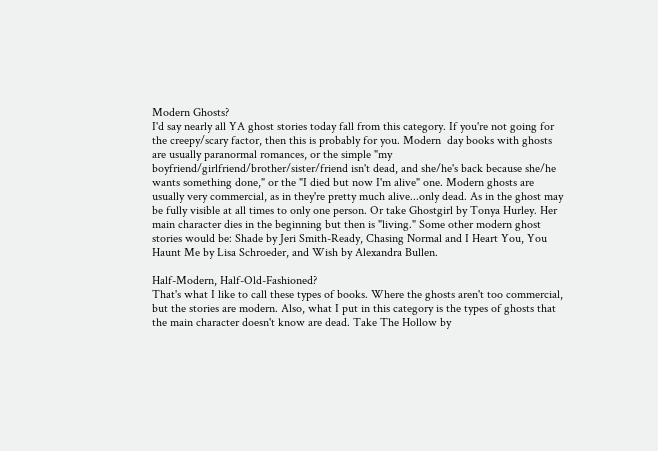Modern Ghosts?
I'd say nearly all YA ghost stories today fall from this category. If you're not going for the creepy/scary factor, then this is probably for you. Modern  day books with ghosts are usually paranormal romances, or the simple "my boyfriend/girlfriend/brother/sister/friend isn't dead, and she/he's back because she/he wants something done," or the "I died but now I'm alive" one. Modern ghosts are usually very commercial, as in they're pretty much alive...only dead. As in the ghost may be fully visible at all times to only one person. Or take Ghostgirl by Tonya Hurley. Her main character dies in the beginning but then is "living." Some other modern ghost stories would be: Shade by Jeri Smith-Ready, Chasing Normal and I Heart You, You Haunt Me by Lisa Schroeder, and Wish by Alexandra Bullen.

Half-Modern, Half-Old-Fashioned?
That's what I like to call these types of books. Where the ghosts aren't too commercial, but the stories are modern. Also, what I put in this category is the types of ghosts that the main character doesn't know are dead. Take The Hollow by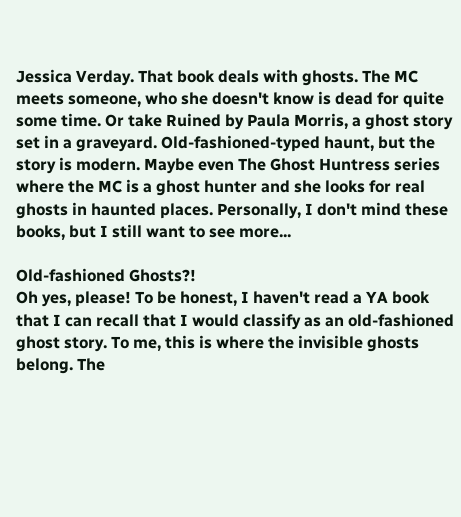Jessica Verday. That book deals with ghosts. The MC meets someone, who she doesn't know is dead for quite some time. Or take Ruined by Paula Morris, a ghost story set in a graveyard. Old-fashioned-typed haunt, but the story is modern. Maybe even The Ghost Huntress series where the MC is a ghost hunter and she looks for real ghosts in haunted places. Personally, I don't mind these books, but I still want to see more...

Old-fashioned Ghosts?!
Oh yes, please! To be honest, I haven't read a YA book that I can recall that I would classify as an old-fashioned ghost story. To me, this is where the invisible ghosts belong. The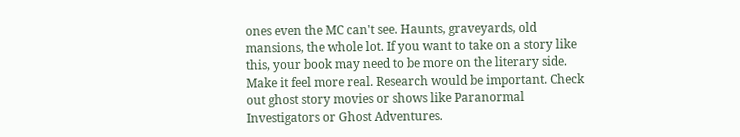ones even the MC can't see. Haunts, graveyards, old mansions, the whole lot. If you want to take on a story like this, your book may need to be more on the literary side. Make it feel more real. Research would be important. Check out ghost story movies or shows like Paranormal Investigators or Ghost Adventures.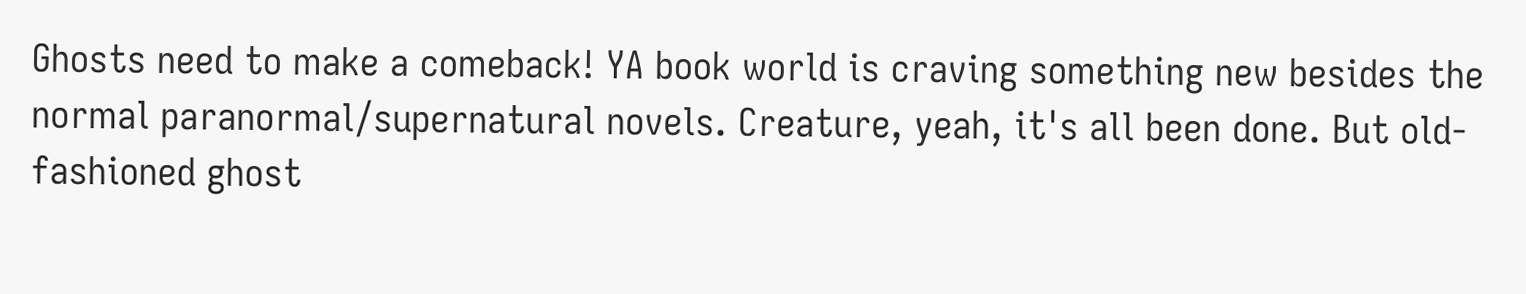Ghosts need to make a comeback! YA book world is craving something new besides the normal paranormal/supernatural novels. Creature, yeah, it's all been done. But old-fashioned ghost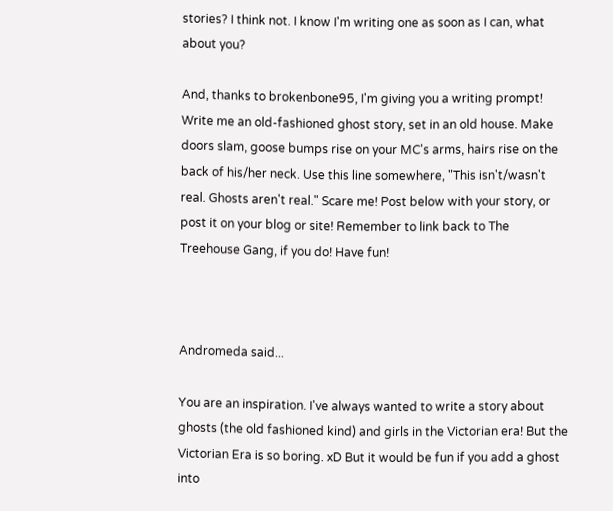stories? I think not. I know I'm writing one as soon as I can, what about you?

And, thanks to brokenbone95, I'm giving you a writing prompt! Write me an old-fashioned ghost story, set in an old house. Make doors slam, goose bumps rise on your MC's arms, hairs rise on the back of his/her neck. Use this line somewhere, "This isn't/wasn't real. Ghosts aren't real." Scare me! Post below with your story, or post it on your blog or site! Remember to link back to The Treehouse Gang, if you do! Have fun!



Andromeda said...

You are an inspiration. I've always wanted to write a story about ghosts (the old fashioned kind) and girls in the Victorian era! But the Victorian Era is so boring. xD But it would be fun if you add a ghost into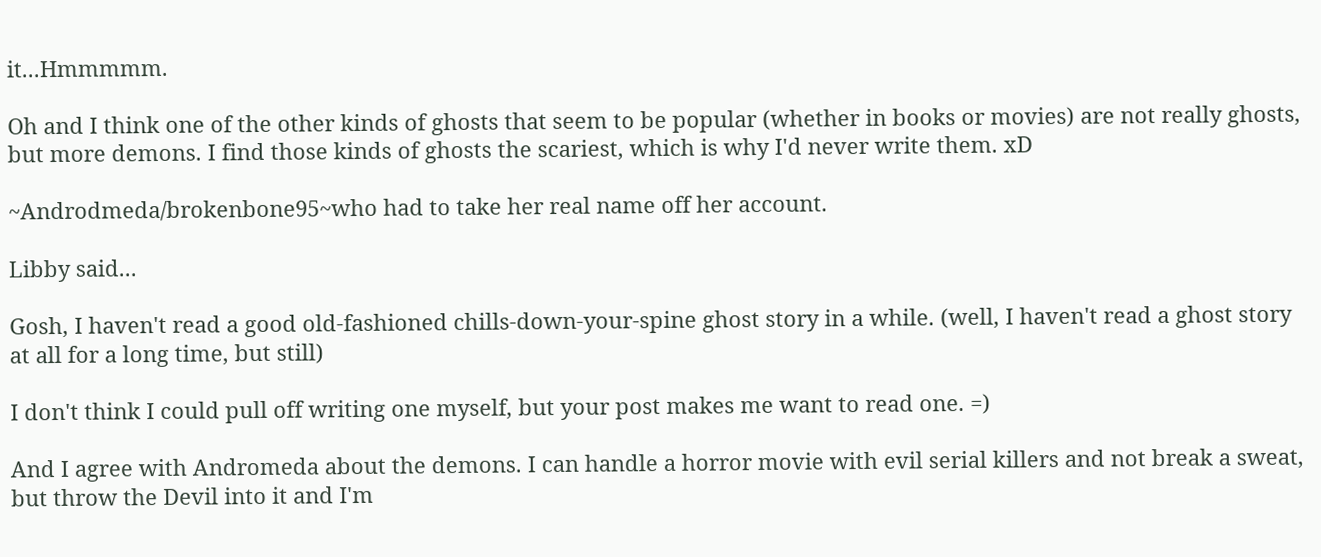it...Hmmmmm.

Oh and I think one of the other kinds of ghosts that seem to be popular (whether in books or movies) are not really ghosts, but more demons. I find those kinds of ghosts the scariest, which is why I'd never write them. xD

~Androdmeda/brokenbone95~who had to take her real name off her account.

Libby said...

Gosh, I haven't read a good old-fashioned chills-down-your-spine ghost story in a while. (well, I haven't read a ghost story at all for a long time, but still)

I don't think I could pull off writing one myself, but your post makes me want to read one. =)

And I agree with Andromeda about the demons. I can handle a horror movie with evil serial killers and not break a sweat, but throw the Devil into it and I'm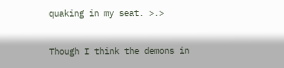quaking in my seat. >.>

Though I think the demons in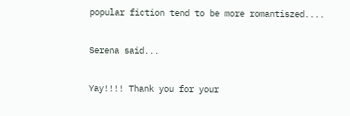popular fiction tend to be more romantiszed....

Serena said...

Yay!!!! Thank you for your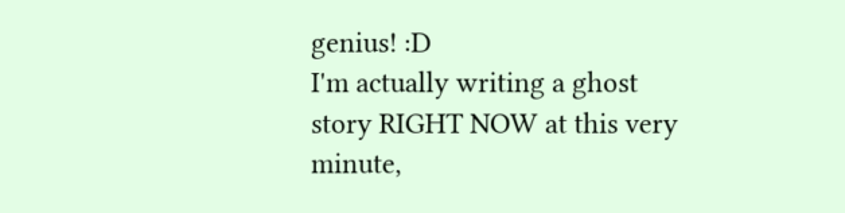genius! :D
I'm actually writing a ghost story RIGHT NOW at this very minute,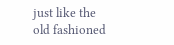just like the old fashioned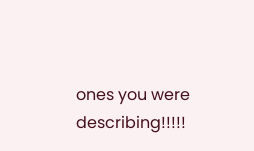ones you were describing!!!!!